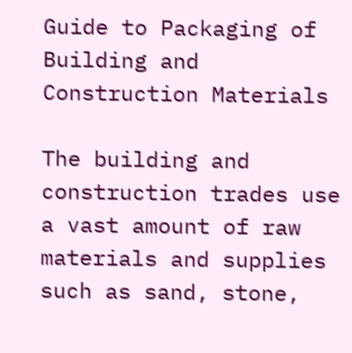Guide to Packaging of Building and Construction Materials

The building and construction trades use a vast amount of raw materials and supplies such as sand, stone,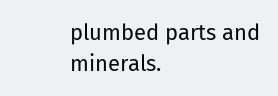plumbed parts and minerals.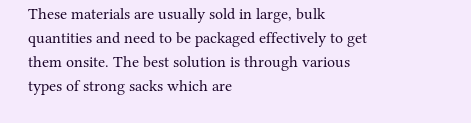These materials are usually sold in large, bulk quantities and need to be packaged effectively to get them onsite. The best solution is through various types of strong sacks which are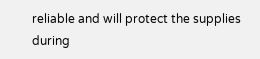reliable and will protect the supplies during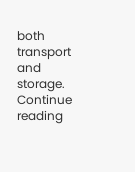both transport and storage. Continue reading